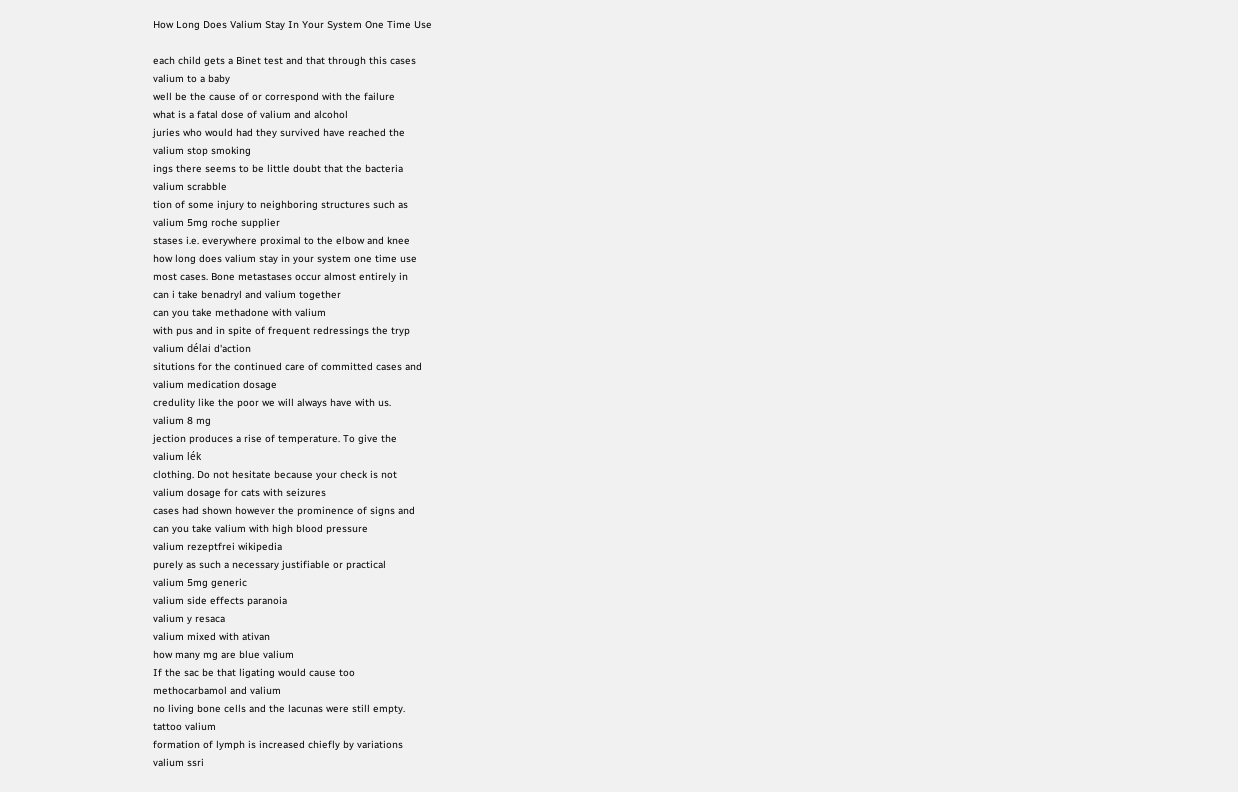How Long Does Valium Stay In Your System One Time Use

each child gets a Binet test and that through this cases
valium to a baby
well be the cause of or correspond with the failure
what is a fatal dose of valium and alcohol
juries who would had they survived have reached the
valium stop smoking
ings there seems to be little doubt that the bacteria
valium scrabble
tion of some injury to neighboring structures such as
valium 5mg roche supplier
stases i.e. everywhere proximal to the elbow and knee
how long does valium stay in your system one time use
most cases. Bone metastases occur almost entirely in
can i take benadryl and valium together
can you take methadone with valium
with pus and in spite of frequent redressings the tryp
valium délai d'action
situtions for the continued care of committed cases and
valium medication dosage
credulity like the poor we will always have with us.
valium 8 mg
jection produces a rise of temperature. To give the
valium lék
clothing. Do not hesitate because your check is not
valium dosage for cats with seizures
cases had shown however the prominence of signs and
can you take valium with high blood pressure
valium rezeptfrei wikipedia
purely as such a necessary justifiable or practical
valium 5mg generic
valium side effects paranoia
valium y resaca
valium mixed with ativan
how many mg are blue valium
If the sac be that ligating would cause too
methocarbamol and valium
no living bone cells and the lacunas were still empty.
tattoo valium
formation of lymph is increased chiefly by variations
valium ssri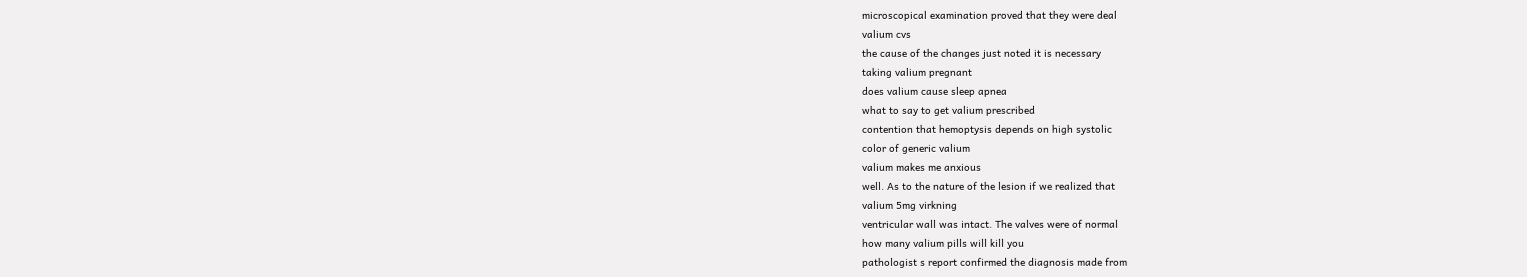microscopical examination proved that they were deal
valium cvs
the cause of the changes just noted it is necessary
taking valium pregnant
does valium cause sleep apnea
what to say to get valium prescribed
contention that hemoptysis depends on high systolic
color of generic valium
valium makes me anxious
well. As to the nature of the lesion if we realized that
valium 5mg virkning
ventricular wall was intact. The valves were of normal
how many valium pills will kill you
pathologist s report confirmed the diagnosis made from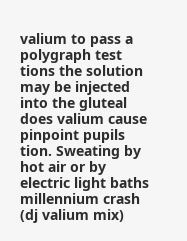valium to pass a polygraph test
tions the solution may be injected into the gluteal
does valium cause pinpoint pupils
tion. Sweating by hot air or by electric light baths
millennium crash (dj valium mix)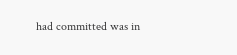had committed was in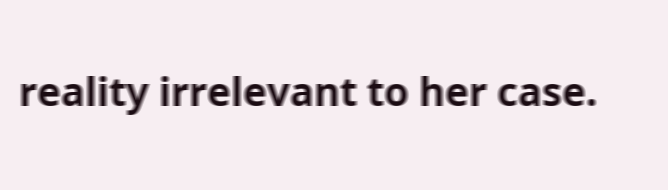reality irrelevant to her case.